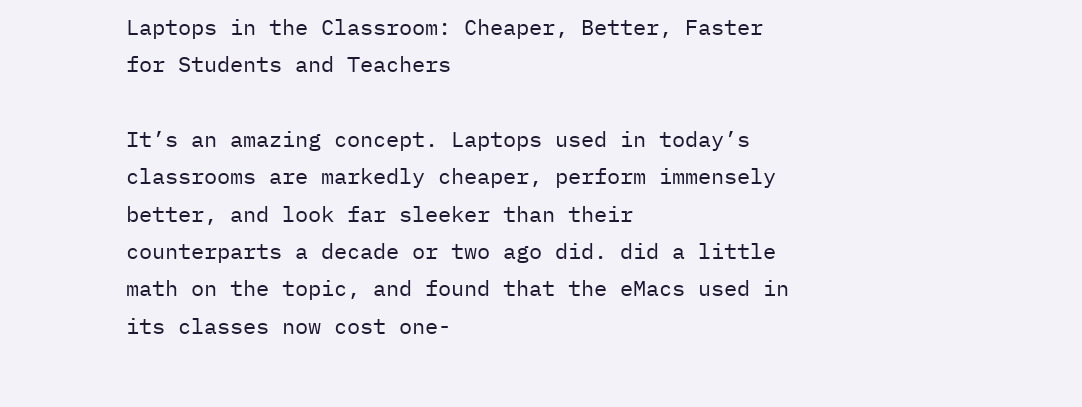Laptops in the Classroom: Cheaper, Better, Faster for Students and Teachers

It’s an amazing concept. Laptops used in today’s classrooms are markedly cheaper, perform immensely better, and look far sleeker than their counterparts a decade or two ago did. did a little math on the topic, and found that the eMacs used in its classes now cost one-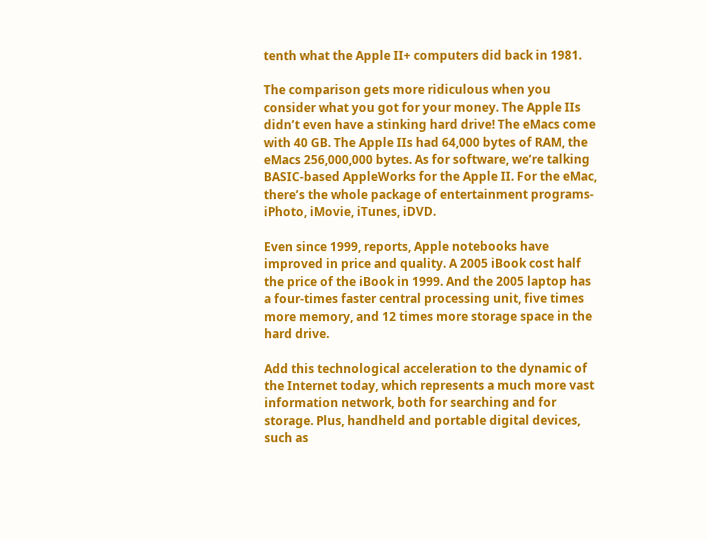tenth what the Apple II+ computers did back in 1981.

The comparison gets more ridiculous when you consider what you got for your money. The Apple IIs didn’t even have a stinking hard drive! The eMacs come with 40 GB. The Apple IIs had 64,000 bytes of RAM, the eMacs 256,000,000 bytes. As for software, we’re talking BASIC-based AppleWorks for the Apple II. For the eMac, there’s the whole package of entertainment programs-iPhoto, iMovie, iTunes, iDVD.

Even since 1999, reports, Apple notebooks have improved in price and quality. A 2005 iBook cost half the price of the iBook in 1999. And the 2005 laptop has a four-times faster central processing unit, five times more memory, and 12 times more storage space in the hard drive.

Add this technological acceleration to the dynamic of the Internet today, which represents a much more vast information network, both for searching and for storage. Plus, handheld and portable digital devices, such as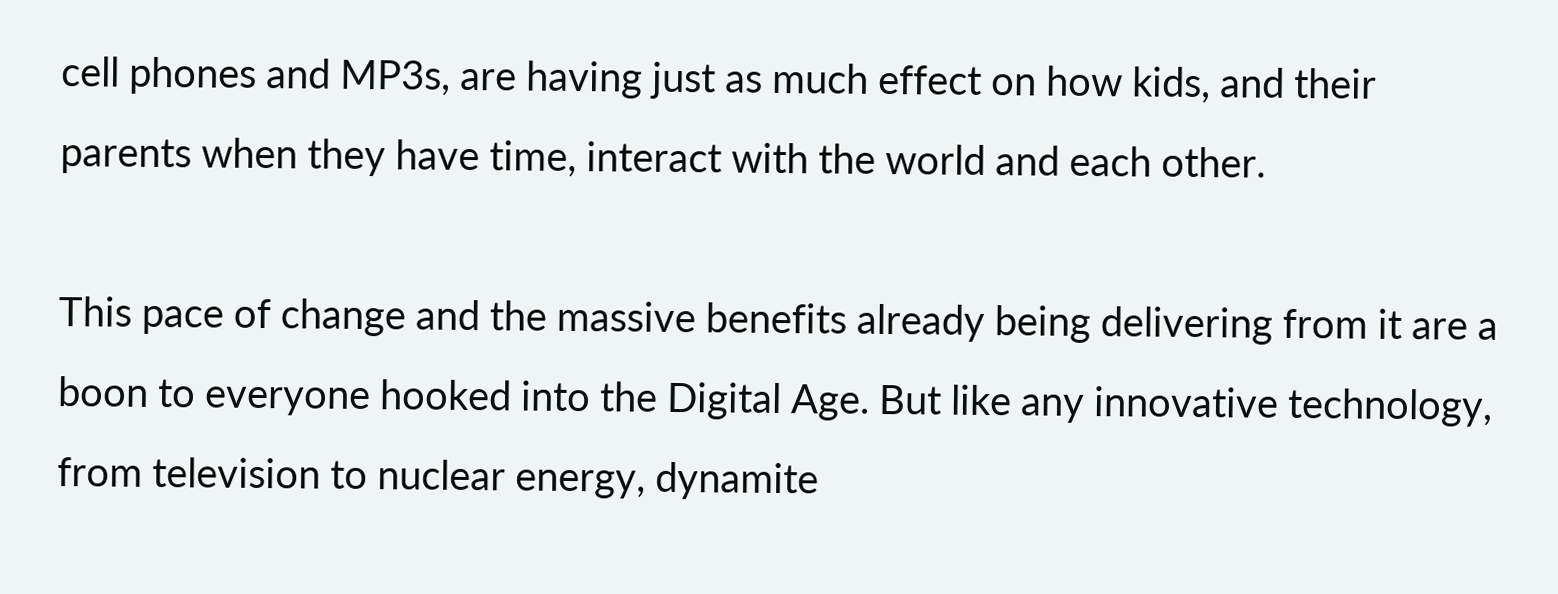cell phones and MP3s, are having just as much effect on how kids, and their parents when they have time, interact with the world and each other.

This pace of change and the massive benefits already being delivering from it are a boon to everyone hooked into the Digital Age. But like any innovative technology, from television to nuclear energy, dynamite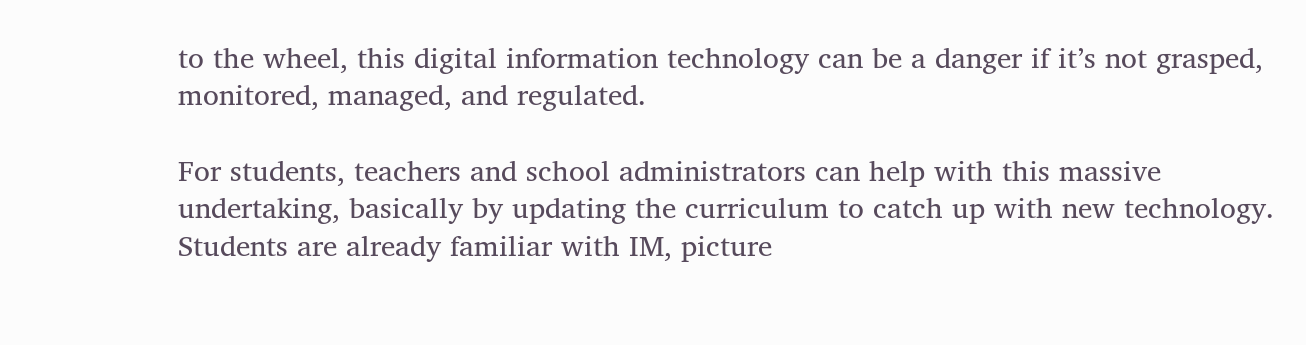to the wheel, this digital information technology can be a danger if it’s not grasped, monitored, managed, and regulated.

For students, teachers and school administrators can help with this massive undertaking, basically by updating the curriculum to catch up with new technology. Students are already familiar with IM, picture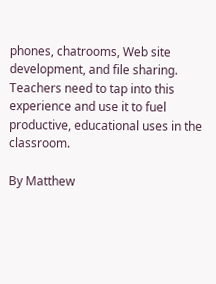phones, chatrooms, Web site development, and file sharing. Teachers need to tap into this experience and use it to fuel productive, educational uses in the classroom.

By Matthew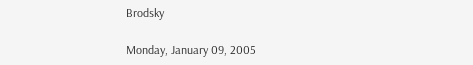Brodsky

Monday, January 09, 2005